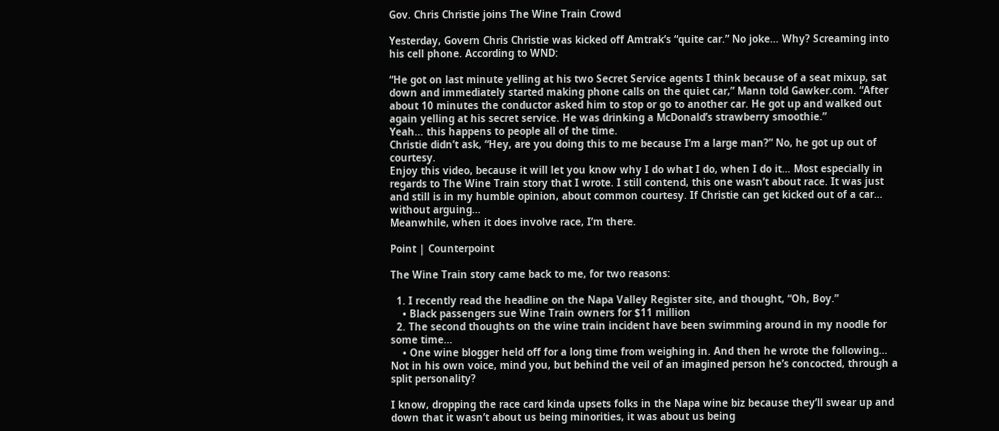Gov. Chris Christie joins The Wine Train Crowd

Yesterday, Govern Chris Christie was kicked off Amtrak’s “quite car.” No joke… Why? Screaming into his cell phone. According to WND:

“He got on last minute yelling at his two Secret Service agents I think because of a seat mixup, sat down and immediately started making phone calls on the quiet car,” Mann told Gawker.com. “After about 10 minutes the conductor asked him to stop or go to another car. He got up and walked out again yelling at his secret service. He was drinking a McDonald’s strawberry smoothie.”
Yeah… this happens to people all of the time.
Christie didn’t ask, “Hey, are you doing this to me because I’m a large man?” No, he got up out of courtesy.
Enjoy this video, because it will let you know why I do what I do, when I do it… Most especially in regards to The Wine Train story that I wrote. I still contend, this one wasn’t about race. It was just and still is in my humble opinion, about common courtesy. If Christie can get kicked out of a car… without arguing…
Meanwhile, when it does involve race, I’m there.

Point | Counterpoint

The Wine Train story came back to me, for two reasons:

  1. I recently read the headline on the Napa Valley Register site, and thought, “Oh, Boy.”
    • Black passengers sue Wine Train owners for $11 million
  2. The second thoughts on the wine train incident have been swimming around in my noodle for some time…
    • One wine blogger held off for a long time from weighing in. And then he wrote the following… Not in his own voice, mind you, but behind the veil of an imagined person he’s concocted, through a split personality?

I know, dropping the race card kinda upsets folks in the Napa wine biz because they’ll swear up and down that it wasn’t about us being minorities, it was about us being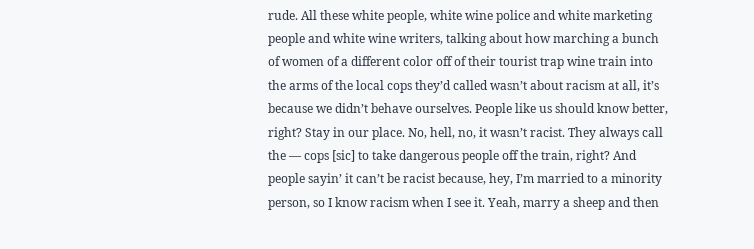rude. All these white people, white wine police and white marketing people and white wine writers, talking about how marching a bunch of women of a different color off of their tourist trap wine train into the arms of the local cops they’d called wasn’t about racism at all, it’s because we didn’t behave ourselves. People like us should know better, right? Stay in our place. No, hell, no, it wasn’t racist. They always call the — cops [sic] to take dangerous people off the train, right? And people sayin’ it can’t be racist because, hey, I’m married to a minority person, so I know racism when I see it. Yeah, marry a sheep and then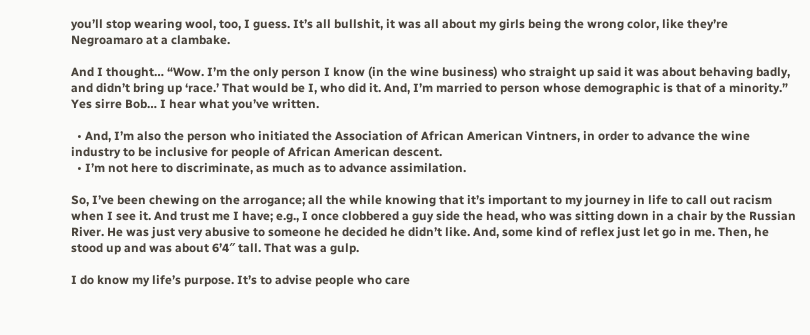you’ll stop wearing wool, too, I guess. It’s all bullshit, it was all about my girls being the wrong color, like they’re Negroamaro at a clambake.

And I thought… “Wow. I’m the only person I know (in the wine business) who straight up said it was about behaving badly, and didn’t bring up ‘race.’ That would be I, who did it. And, I’m married to person whose demographic is that of a minority.” Yes sirre Bob… I hear what you’ve written.

  • And, I’m also the person who initiated the Association of African American Vintners, in order to advance the wine industry to be inclusive for people of African American descent.
  • I’m not here to discriminate, as much as to advance assimilation.

So, I’ve been chewing on the arrogance; all the while knowing that it’s important to my journey in life to call out racism when I see it. And trust me I have; e.g., I once clobbered a guy side the head, who was sitting down in a chair by the Russian River. He was just very abusive to someone he decided he didn’t like. And, some kind of reflex just let go in me. Then, he stood up and was about 6’4″ tall. That was a gulp.

I do know my life’s purpose. It’s to advise people who care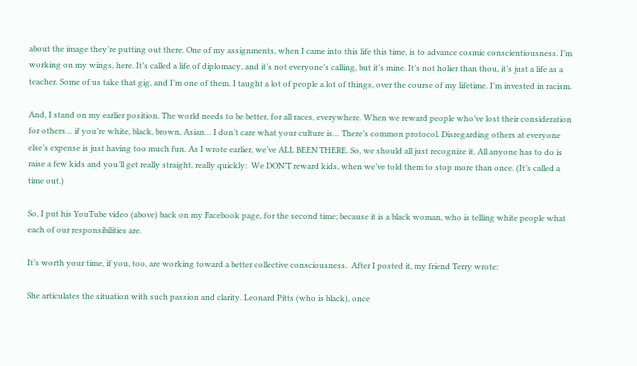about the image they’re putting out there. One of my assignments, when I came into this life this time, is to advance cosmic conscientiousness. I’m working on my wings, here. It’s called a life of diplomacy, and it’s not everyone’s calling, but it’s mine. It’s not holier than thou, it’s just a life as a teacher. Some of us take that gig, and I’m one of them. I taught a lot of people a lot of things, over the course of my lifetime. I’m invested in racism.

And, I stand on my earlier position. The world needs to be better, for all races, everywhere. When we reward people who’ve lost their consideration for others… if you’re white, black, brown, Asian… I don’t care what your culture is… There’s common protocol. Disregarding others at everyone else’s expense is just having too much fun. As I wrote earlier, we’ve ALL BEEN THERE. So, we should all just recognize it. All anyone has to do is raise a few kids and you’ll get really straight, really quickly:  We DON’T reward kids, when we’ve told them to stop more than once. (It’s called a time out.)

So, I put his YouTube video (above) back on my Facebook page, for the second time; because it is a black woman, who is telling white people what each of our responsibilities are.

It’s worth your time, if you, too, are working toward a better collective consciousness.  After I posted it, my friend Terry wrote:

She articulates the situation with such passion and clarity. Leonard Pitts (who is black), once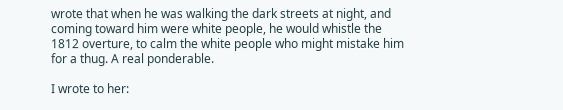wrote that when he was walking the dark streets at night, and coming toward him were white people, he would whistle the 1812 overture, to calm the white people who might mistake him for a thug. A real ponderable.

I wrote to her: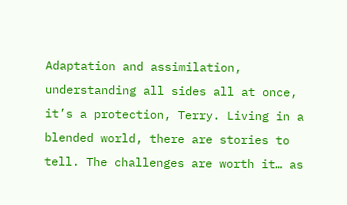Adaptation and assimilation, understanding all sides all at once, it’s a protection, Terry. Living in a blended world, there are stories to tell. The challenges are worth it… as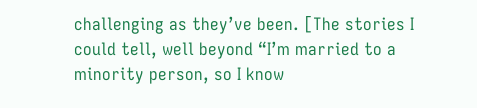challenging as they’ve been. [The stories I could tell, well beyond “I’m married to a minority person, so I know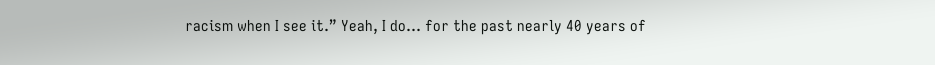racism when I see it.” Yeah, I do… for the past nearly 40 years of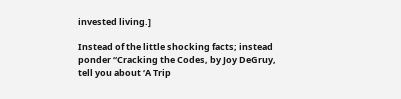invested living.]

Instead of the little shocking facts; instead ponder “Cracking the Codes, by Joy DeGruy, tell you about ‘A Trip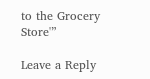to the Grocery Store'”

Leave a Reply